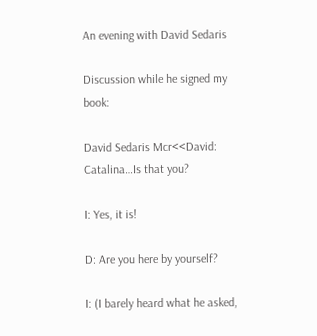An evening with David Sedaris

Discussion while he signed my book:

David Sedaris Mcr<<David: Catalina…Is that you?

I: Yes, it is!

D: Are you here by yourself?

I: (I barely heard what he asked,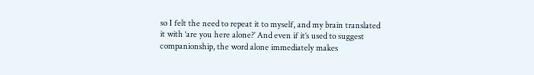so I felt the need to repeat it to myself, and my brain translated it with ‘are you here alone?’ And even if it’s used to suggest companionship, the word alone immediately makes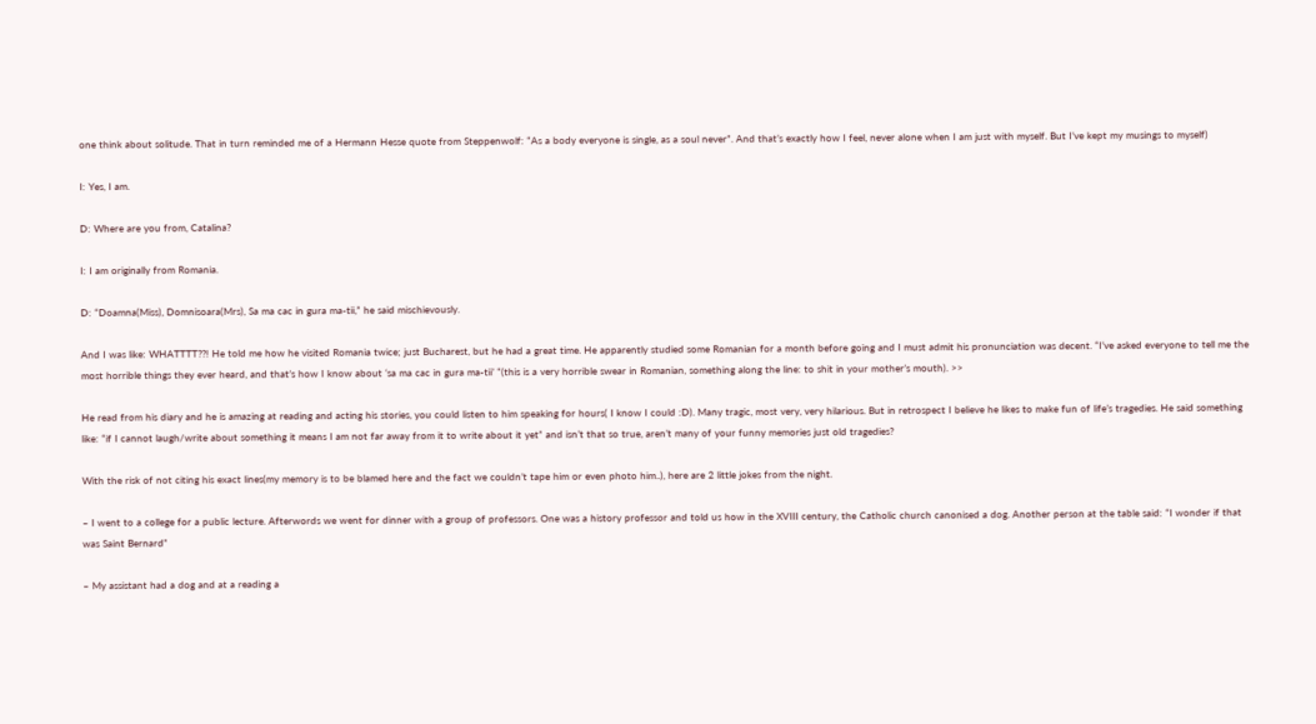one think about solitude. That in turn reminded me of a Hermann Hesse quote from Steppenwolf: “As a body everyone is single, as a soul never”. And that’s exactly how I feel, never alone when I am just with myself. But I’ve kept my musings to myself)

I: Yes, I am.

D: Where are you from, Catalina?

I: I am originally from Romania.

D: “Doamna(Miss), Domnisoara(Mrs), Sa ma cac in gura ma-tii,” he said mischievously.

And I was like: WHATTTT??! He told me how he visited Romania twice; just Bucharest, but he had a great time. He apparently studied some Romanian for a month before going and I must admit his pronunciation was decent. “I’ve asked everyone to tell me the most horrible things they ever heard, and that’s how I know about ‘sa ma cac in gura ma-tii’ “(this is a very horrible swear in Romanian, something along the line: to shit in your mother’s mouth). >>

He read from his diary and he is amazing at reading and acting his stories, you could listen to him speaking for hours( I know I could :D). Many tragic, most very, very hilarious. But in retrospect I believe he likes to make fun of life’s tragedies. He said something like: “if I cannot laugh/write about something it means I am not far away from it to write about it yet” and isn’t that so true, aren’t many of your funny memories just old tragedies?

With the risk of not citing his exact lines(my memory is to be blamed here and the fact we couldn’t tape him or even photo him..), here are 2 little jokes from the night.

– I went to a college for a public lecture. Afterwords we went for dinner with a group of professors. One was a history professor and told us how in the XVIII century, the Catholic church canonised a dog. Another person at the table said: “I wonder if that was Saint Bernard”

– My assistant had a dog and at a reading a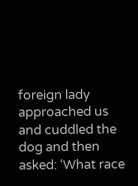foreign lady approached us and cuddled the dog and then asked: ‘What race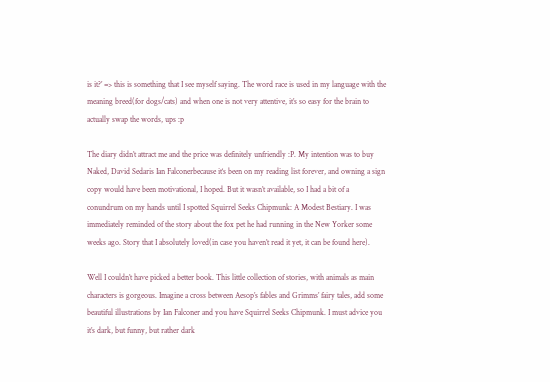is it?’ => this is something that I see myself saying. The word race is used in my language with the meaning breed(for dogs/cats) and when one is not very attentive, it’s so easy for the brain to actually swap the words, ups :p

The diary didn’t attract me and the price was definitely unfriendly :P. My intention was to buy Naked, David Sedaris Ian Falconerbecause it‘s been on my reading list forever, and owning a sign copy would have been motivational, I hoped. But it wasn’t available, so I had a bit of a conundrum on my hands until I spotted Squirrel Seeks Chipmunk: A Modest Bestiary. I was immediately reminded of the story about the fox pet he had running in the New Yorker some weeks ago. Story that I absolutely loved(in case you haven’t read it yet, it can be found here).

Well I couldn’t have picked a better book. This little collection of stories, with animals as main characters is gorgeous. Imagine a cross between Aesop’s fables and Grimms’ fairy tales, add some beautiful illustrations by Ian Falconer and you have Squirrel Seeks Chipmunk. I must advice you it’s dark, but funny, but rather dark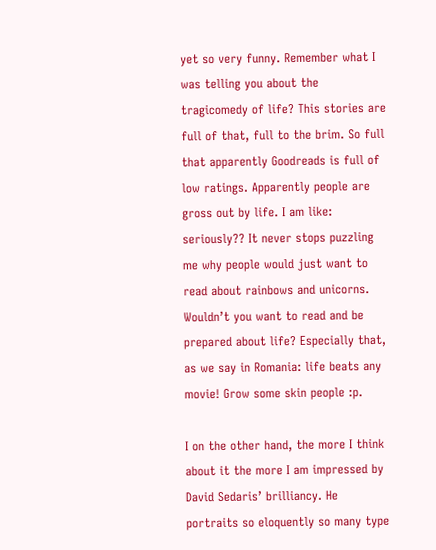yet so very funny. Remember what I was telling you about the tragicomedy of life? This stories are full of that, full to the brim. So full that apparently Goodreads is full of low ratings. Apparently people are gross out by life. I am like: seriously?? It never stops puzzling me why people would just want to read about rainbows and unicorns. Wouldn’t you want to read and be prepared about life? Especially that, as we say in Romania: life beats any movie! Grow some skin people :p.

I on the other hand, the more I think about it the more I am impressed by David Sedaris’ brilliancy. He portraits so eloquently so many type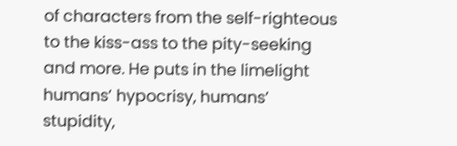of characters from the self-righteous to the kiss-ass to the pity-seeking and more. He puts in the limelight humans’ hypocrisy, humans’ stupidity,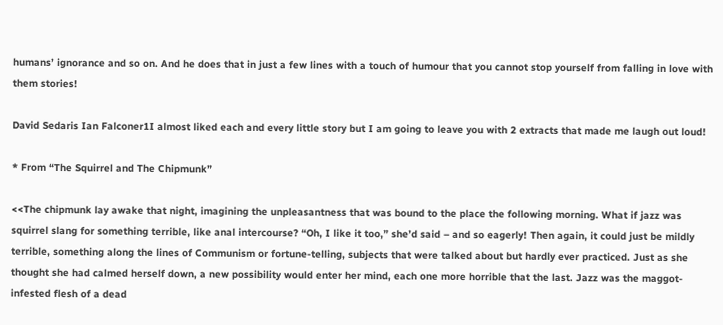humans’ ignorance and so on. And he does that in just a few lines with a touch of humour that you cannot stop yourself from falling in love with them stories!

David Sedaris Ian Falconer1I almost liked each and every little story but I am going to leave you with 2 extracts that made me laugh out loud!

* From “The Squirrel and The Chipmunk”

<<The chipmunk lay awake that night, imagining the unpleasantness that was bound to the place the following morning. What if jazz was squirrel slang for something terrible, like anal intercourse? “Oh, I like it too,” she’d said – and so eagerly! Then again, it could just be mildly terrible, something along the lines of Communism or fortune-telling, subjects that were talked about but hardly ever practiced. Just as she thought she had calmed herself down, a new possibility would enter her mind, each one more horrible that the last. Jazz was the maggot-infested flesh of a dead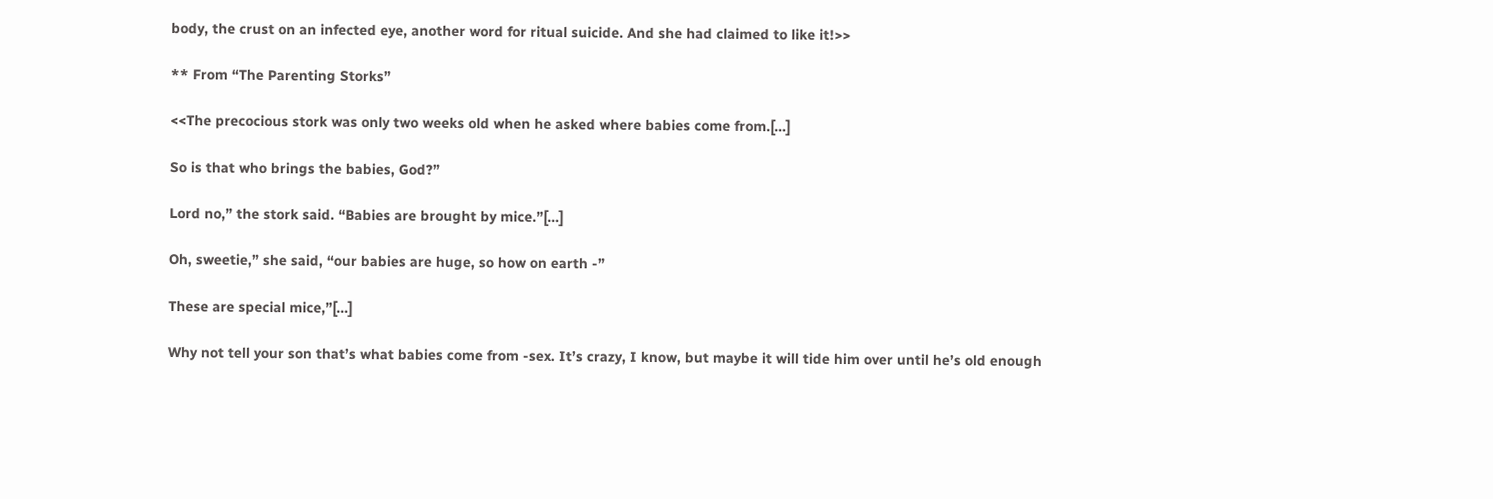body, the crust on an infected eye, another word for ritual suicide. And she had claimed to like it!>>

** From “The Parenting Storks”

<<The precocious stork was only two weeks old when he asked where babies come from.[…]

So is that who brings the babies, God?”

Lord no,” the stork said. “Babies are brought by mice.”[…]

Oh, sweetie,” she said, “our babies are huge, so how on earth -”

These are special mice,”[…]

Why not tell your son that’s what babies come from -sex. It’s crazy, I know, but maybe it will tide him over until he’s old enough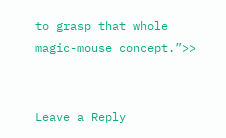to grasp that whole magic-mouse concept.”>>


Leave a Reply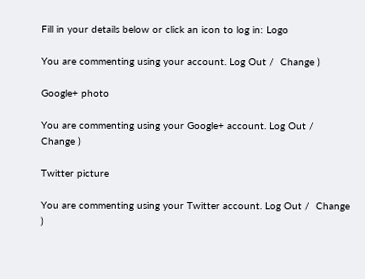Fill in your details below or click an icon to log in: Logo

You are commenting using your account. Log Out /  Change )

Google+ photo

You are commenting using your Google+ account. Log Out /  Change )

Twitter picture

You are commenting using your Twitter account. Log Out /  Change )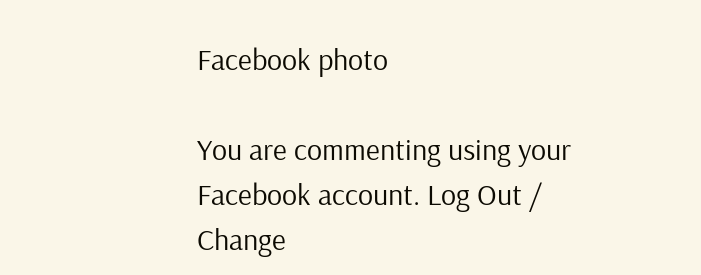Facebook photo

You are commenting using your Facebook account. Log Out /  Change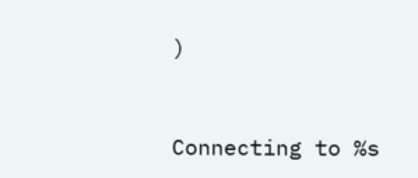)


Connecting to %s